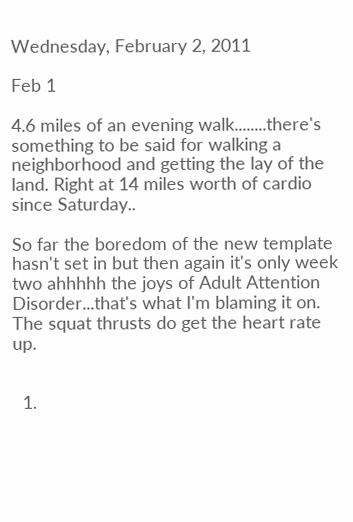Wednesday, February 2, 2011

Feb 1

4.6 miles of an evening walk........there's something to be said for walking a neighborhood and getting the lay of the land. Right at 14 miles worth of cardio since Saturday..

So far the boredom of the new template hasn't set in but then again it's only week two ahhhhh the joys of Adult Attention Disorder...that's what I'm blaming it on. The squat thrusts do get the heart rate up.


  1.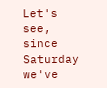Let's see, since Saturday we've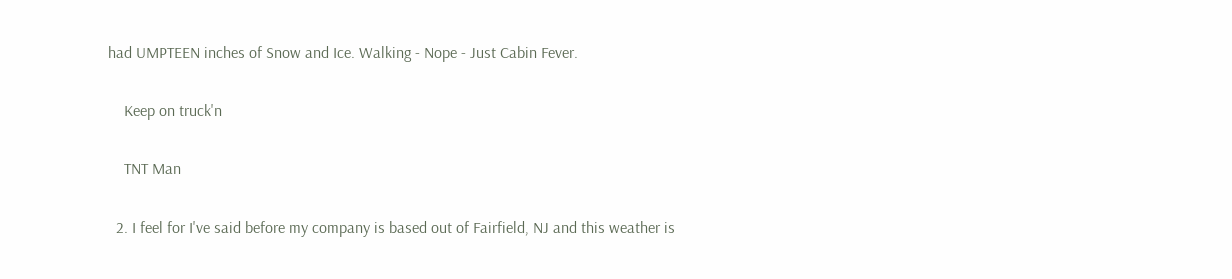had UMPTEEN inches of Snow and Ice. Walking - Nope - Just Cabin Fever.

    Keep on truck'n

    TNT Man

  2. I feel for I've said before my company is based out of Fairfield, NJ and this weather is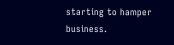starting to hamper business.